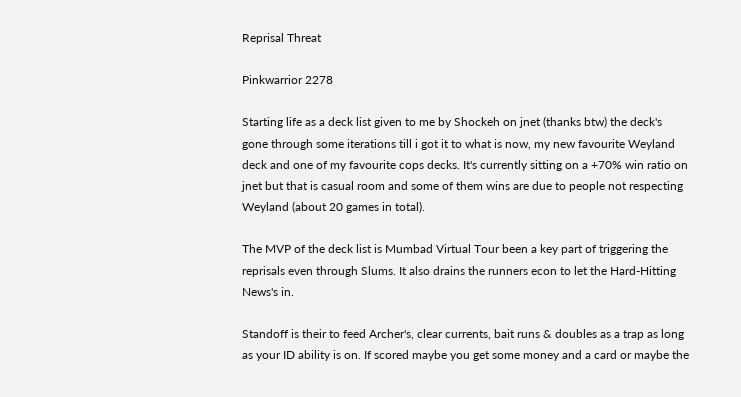Reprisal Threat

Pinkwarrior 2278

Starting life as a deck list given to me by Shockeh on jnet (thanks btw) the deck's gone through some iterations till i got it to what is now, my new favourite Weyland deck and one of my favourite cops decks. It's currently sitting on a +70% win ratio on jnet but that is casual room and some of them wins are due to people not respecting Weyland (about 20 games in total).

The MVP of the deck list is Mumbad Virtual Tour been a key part of triggering the reprisals even through Slums. It also drains the runners econ to let the Hard-Hitting News's in.

Standoff is their to feed Archer's, clear currents, bait runs & doubles as a trap as long as your ID ability is on. If scored maybe you get some money and a card or maybe the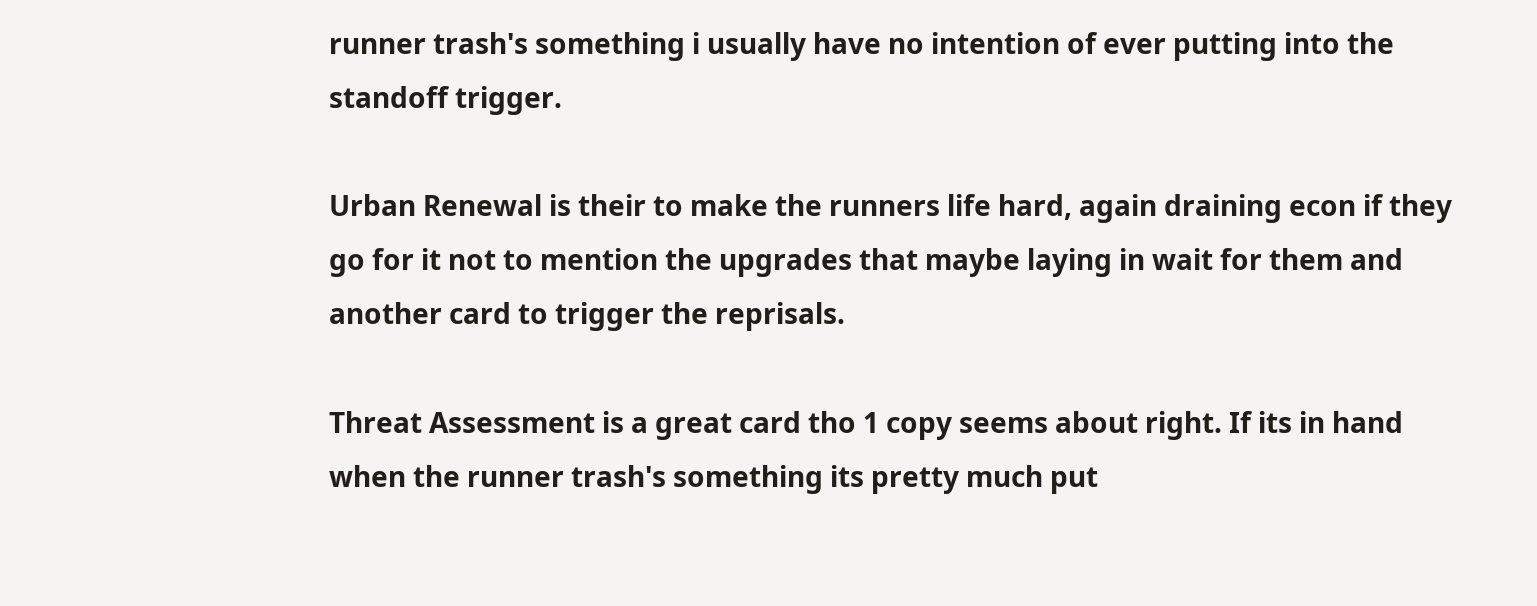runner trash's something i usually have no intention of ever putting into the standoff trigger.

Urban Renewal is their to make the runners life hard, again draining econ if they go for it not to mention the upgrades that maybe laying in wait for them and another card to trigger the reprisals.

Threat Assessment is a great card tho 1 copy seems about right. If its in hand when the runner trash's something its pretty much put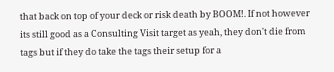that back on top of your deck or risk death by BOOM!. If not however its still good as a Consulting Visit target as yeah, they don't die from tags but if they do take the tags their setup for a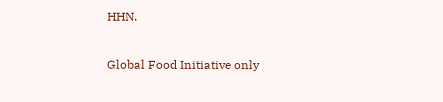HHN.

Global Food Initiative only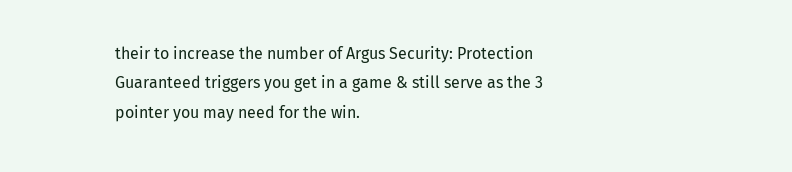their to increase the number of Argus Security: Protection Guaranteed triggers you get in a game & still serve as the 3 pointer you may need for the win.